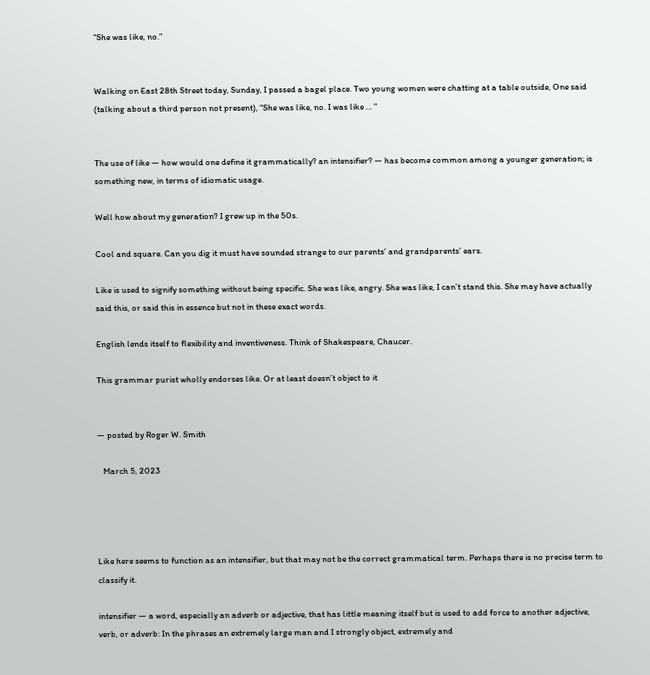“She was like, no.”


Walking on East 28th Street today, Sunday, I passed a bagel place. Two young women were chatting at a table outside, One said (talking about a third person not present), “She was like, no. I was like … ”


The use of like — how would one define it grammatically? an intensifier? — has become common among a younger generation; is something new, in terms of idiomatic usage.

Well how about my generation? I grew up in the 50s.

Cool and square. Can you dig it must have sounded strange to our parents’ and grandparents’ ears.

Like is used to signify something without being specific. She was like, angry. She was like, I can’t stand this. She may have actually said this, or said this in essence but not in these exact words.

English lends itself to flexibility and inventiveness. Think of Shakespeare, Chaucer.

This grammar purist wholly endorses like. Or at least doesn’t object to it


— posted by Roger W. Smith

   March 5, 2023




Like here seems to function as an intensifier, but that may not be the correct grammatical term. Perhaps there is no precise term to classify it.

intensifier — a word, especially an adverb or adjective, that has little meaning itself but is used to add force to another adjective, verb, or adverb: In the phrases an extremely large man and I strongly object, extremely and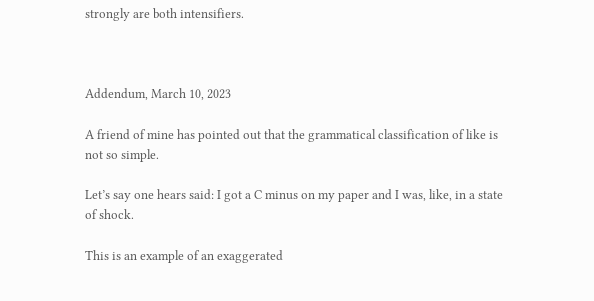strongly are both intensifiers.



Addendum, March 10, 2023

A friend of mine has pointed out that the grammatical classification of like is not so simple.

Let’s say one hears said: I got a C minus on my paper and I was, like, in a state of shock.

This is an example of an exaggerated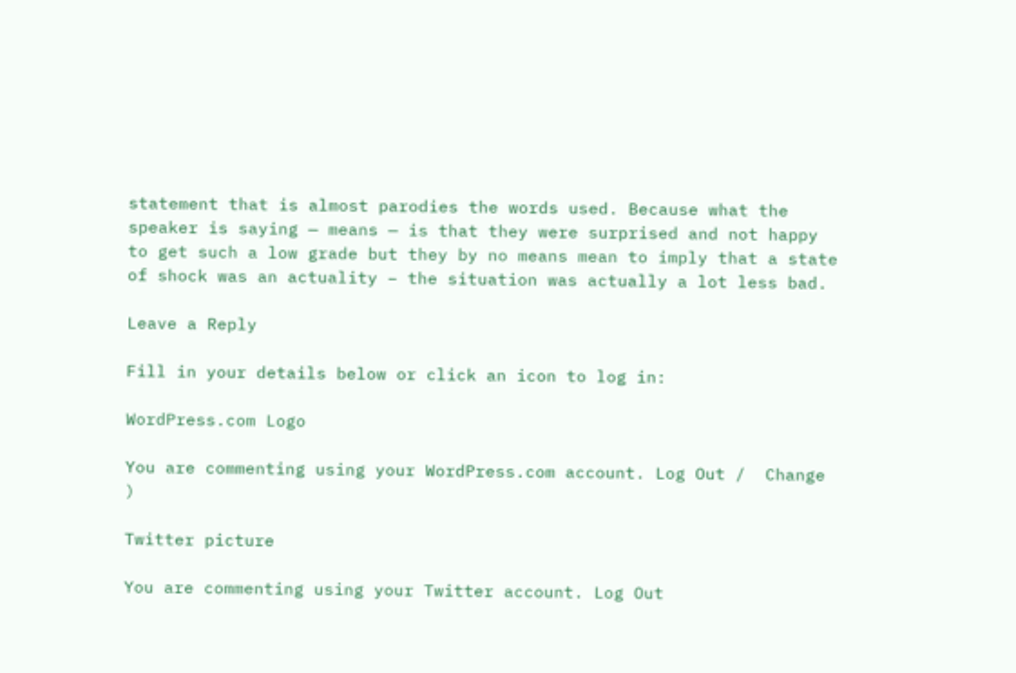statement that is almost parodies the words used. Because what the speaker is saying — means — is that they were surprised and not happy to get such a low grade but they by no means mean to imply that a state of shock was an actuality – the situation was actually a lot less bad.

Leave a Reply

Fill in your details below or click an icon to log in:

WordPress.com Logo

You are commenting using your WordPress.com account. Log Out /  Change )

Twitter picture

You are commenting using your Twitter account. Log Out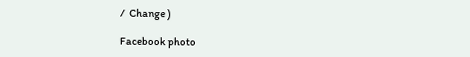/  Change )

Facebook photo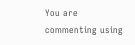You are commenting using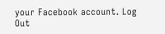your Facebook account. Log Out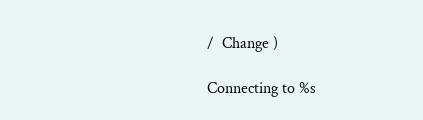/  Change )

Connecting to %s